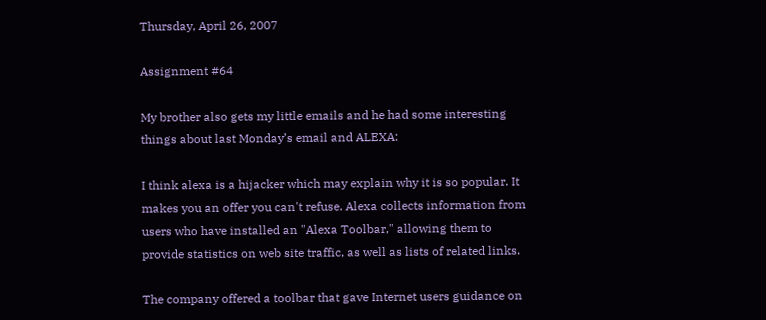Thursday, April 26, 2007

Assignment #64

My brother also gets my little emails and he had some interesting things about last Monday’s email and ALEXA:

I think alexa is a hijacker which may explain why it is so popular. It makes you an offer you can't refuse. Alexa collects information from users who have installed an "Alexa Toolbar," allowing them to provide statistics on web site traffic, as well as lists of related links.

The company offered a toolbar that gave Internet users guidance on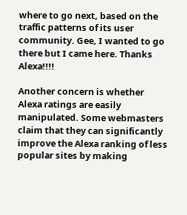where to go next, based on the traffic patterns of its user community. Gee, I wanted to go there but I came here. Thanks Alexa!!!!

Another concern is whether Alexa ratings are easily manipulated. Some webmasters claim that they can significantly improve the Alexa ranking of less popular sites by making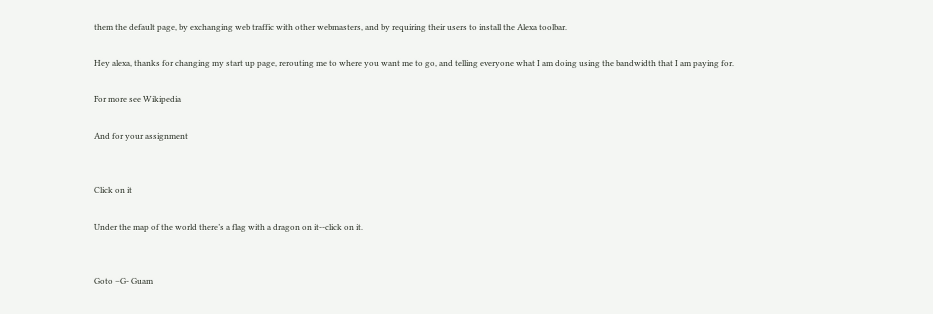them the default page, by exchanging web traffic with other webmasters, and by requiring their users to install the Alexa toolbar.

Hey alexa, thanks for changing my start up page, rerouting me to where you want me to go, and telling everyone what I am doing using the bandwidth that I am paying for.

For more see Wikipedia

And for your assignment


Click on it

Under the map of the world there’s a flag with a dragon on it--click on it.


Goto –G- Guam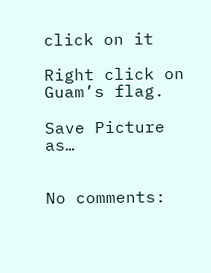click on it

Right click on Guam’s flag.

Save Picture as…


No comments: